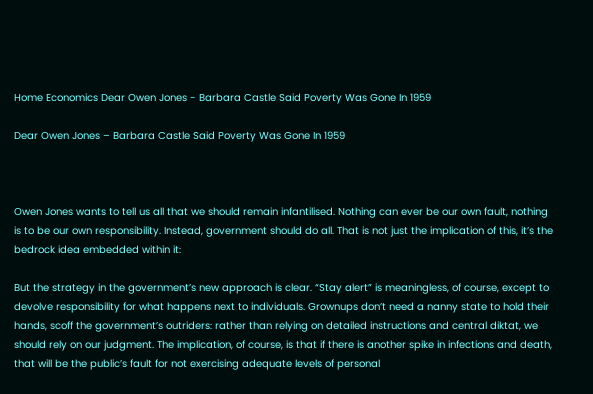Home Economics Dear Owen Jones - Barbara Castle Said Poverty Was Gone In 1959

Dear Owen Jones – Barbara Castle Said Poverty Was Gone In 1959



Owen Jones wants to tell us all that we should remain infantilised. Nothing can ever be our own fault, nothing is to be our own responsibility. Instead, government should do all. That is not just the implication of this, it’s the bedrock idea embedded within it:

But the strategy in the government’s new approach is clear. “Stay alert” is meaningless, of course, except to devolve responsibility for what happens next to individuals. Grownups don’t need a nanny state to hold their hands, scoff the government’s outriders: rather than relying on detailed instructions and central diktat, we should rely on our judgment. The implication, of course, is that if there is another spike in infections and death, that will be the public’s fault for not exercising adequate levels of personal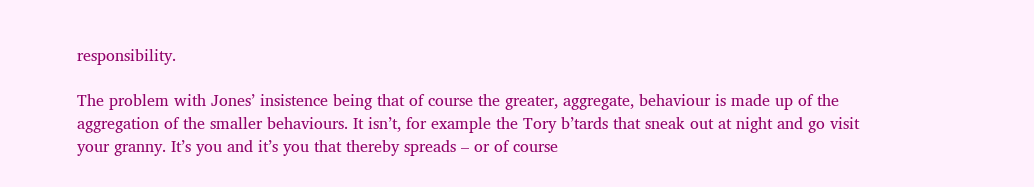responsibility.

The problem with Jones’ insistence being that of course the greater, aggregate, behaviour is made up of the aggregation of the smaller behaviours. It isn’t, for example the Tory b’tards that sneak out at night and go visit your granny. It’s you and it’s you that thereby spreads – or of course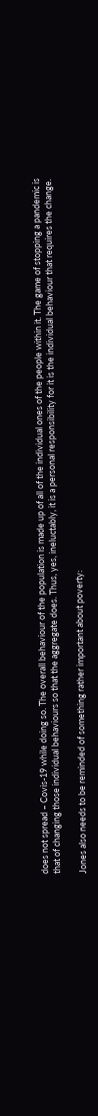does not spread – Covis-19 while doing so. The overall behaviour of the population is made up of all of the individual ones of the people within it. The game of stopping a pandemic is that of changing those individual behaviours so that the aggregate does. Thus, yes, ineluctably, it is a personal responsibility for it is the individual behaviour that requires the change.

Jones also needs to be reminded of something rather important about poverty: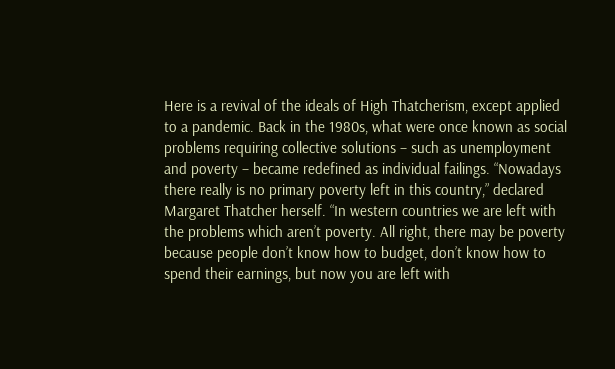Here is a revival of the ideals of High Thatcherism, except applied to a pandemic. Back in the 1980s, what were once known as social problems requiring collective solutions – such as unemployment and poverty – became redefined as individual failings. “Nowadays there really is no primary poverty left in this country,” declared Margaret Thatcher herself. “In western countries we are left with the problems which aren’t poverty. All right, there may be poverty because people don’t know how to budget, don’t know how to spend their earnings, but now you are left with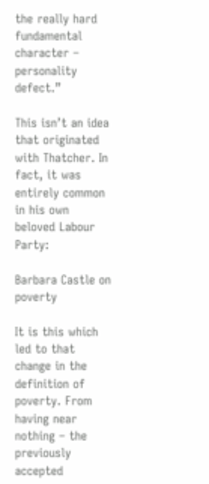the really hard fundamental character – personality defect.”

This isn’t an idea that originated with Thatcher. In fact, it was entirely common in his own beloved Labour Party:

Barbara Castle on poverty

It is this which led to that change in the definition of poverty. From having near nothing – the previously accepted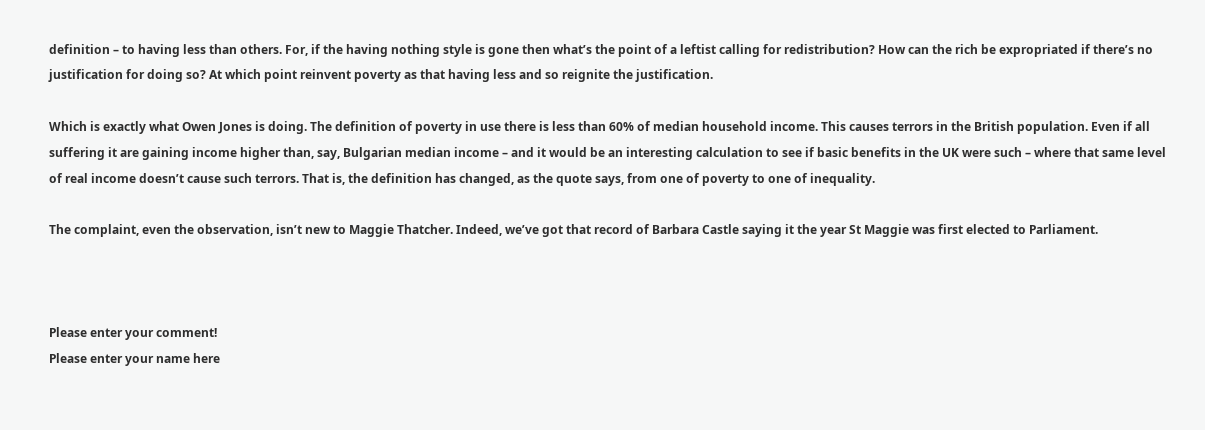definition – to having less than others. For, if the having nothing style is gone then what’s the point of a leftist calling for redistribution? How can the rich be expropriated if there’s no justification for doing so? At which point reinvent poverty as that having less and so reignite the justification.

Which is exactly what Owen Jones is doing. The definition of poverty in use there is less than 60% of median household income. This causes terrors in the British population. Even if all suffering it are gaining income higher than, say, Bulgarian median income – and it would be an interesting calculation to see if basic benefits in the UK were such – where that same level of real income doesn’t cause such terrors. That is, the definition has changed, as the quote says, from one of poverty to one of inequality.

The complaint, even the observation, isn’t new to Maggie Thatcher. Indeed, we’ve got that record of Barbara Castle saying it the year St Maggie was first elected to Parliament.



Please enter your comment!
Please enter your name here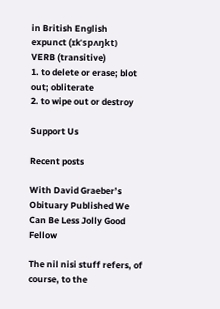in British English
expunct (ɪkˈspʌŋkt)
VERB (transitive)
1. to delete or erase; blot out; obliterate
2. to wipe out or destroy

Support Us

Recent posts

With David Graeber’s Obituary Published We Can Be Less Jolly Good Fellow

The nil nisi stuff refers, of course, to the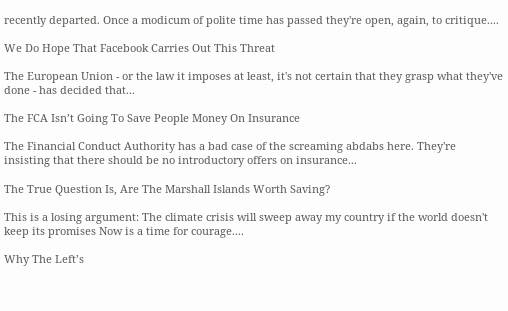recently departed. Once a modicum of polite time has passed they're open, again, to critique....

We Do Hope That Facebook Carries Out This Threat

The European Union - or the law it imposes at least, it's not certain that they grasp what they've done - has decided that...

The FCA Isn’t Going To Save People Money On Insurance

The Financial Conduct Authority has a bad case of the screaming abdabs here. They're insisting that there should be no introductory offers on insurance...

The True Question Is, Are The Marshall Islands Worth Saving?

This is a losing argument: The climate crisis will sweep away my country if the world doesn't keep its promises Now is a time for courage....

Why The Left’s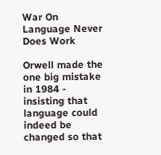War On Language Never Does Work

Orwell made the one big mistake in 1984 - insisting that language could indeed be changed so that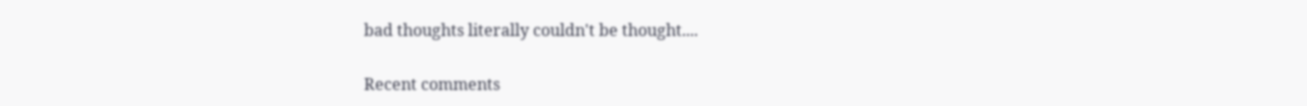bad thoughts literally couldn't be thought....

Recent comments